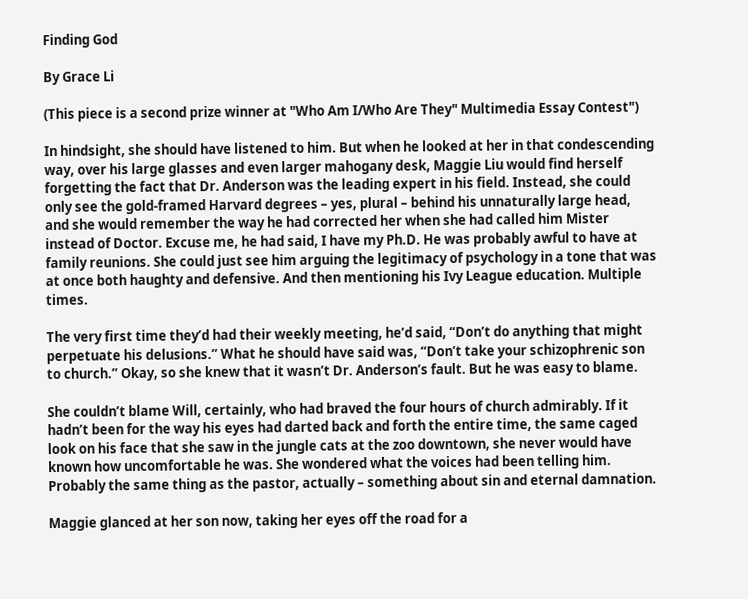Finding God

By Grace Li

(This piece is a second prize winner at "Who Am I/Who Are They" Multimedia Essay Contest")

In hindsight, she should have listened to him. But when he looked at her in that condescending way, over his large glasses and even larger mahogany desk, Maggie Liu would find herself forgetting the fact that Dr. Anderson was the leading expert in his field. Instead, she could only see the gold-framed Harvard degrees – yes, plural – behind his unnaturally large head, and she would remember the way he had corrected her when she had called him Mister instead of Doctor. Excuse me, he had said, I have my Ph.D. He was probably awful to have at family reunions. She could just see him arguing the legitimacy of psychology in a tone that was at once both haughty and defensive. And then mentioning his Ivy League education. Multiple times.

The very first time they’d had their weekly meeting, he’d said, “Don’t do anything that might perpetuate his delusions.” What he should have said was, “Don’t take your schizophrenic son to church.” Okay, so she knew that it wasn’t Dr. Anderson’s fault. But he was easy to blame.

She couldn’t blame Will, certainly, who had braved the four hours of church admirably. If it hadn’t been for the way his eyes had darted back and forth the entire time, the same caged look on his face that she saw in the jungle cats at the zoo downtown, she never would have known how uncomfortable he was. She wondered what the voices had been telling him. Probably the same thing as the pastor, actually – something about sin and eternal damnation.

Maggie glanced at her son now, taking her eyes off the road for a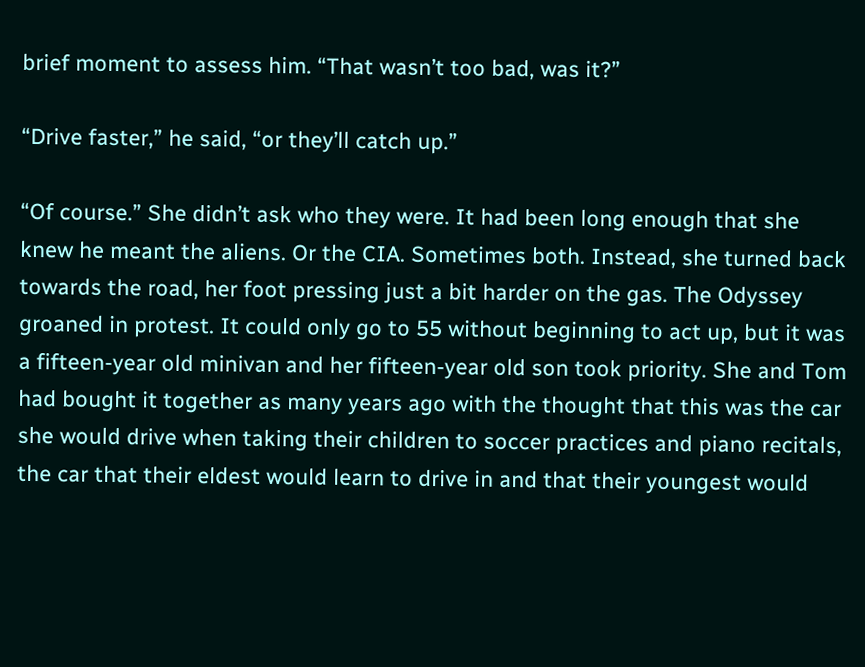brief moment to assess him. “That wasn’t too bad, was it?”

“Drive faster,” he said, “or they’ll catch up.”

“Of course.” She didn’t ask who they were. It had been long enough that she knew he meant the aliens. Or the CIA. Sometimes both. Instead, she turned back towards the road, her foot pressing just a bit harder on the gas. The Odyssey groaned in protest. It could only go to 55 without beginning to act up, but it was a fifteen-year old minivan and her fifteen-year old son took priority. She and Tom had bought it together as many years ago with the thought that this was the car she would drive when taking their children to soccer practices and piano recitals, the car that their eldest would learn to drive in and that their youngest would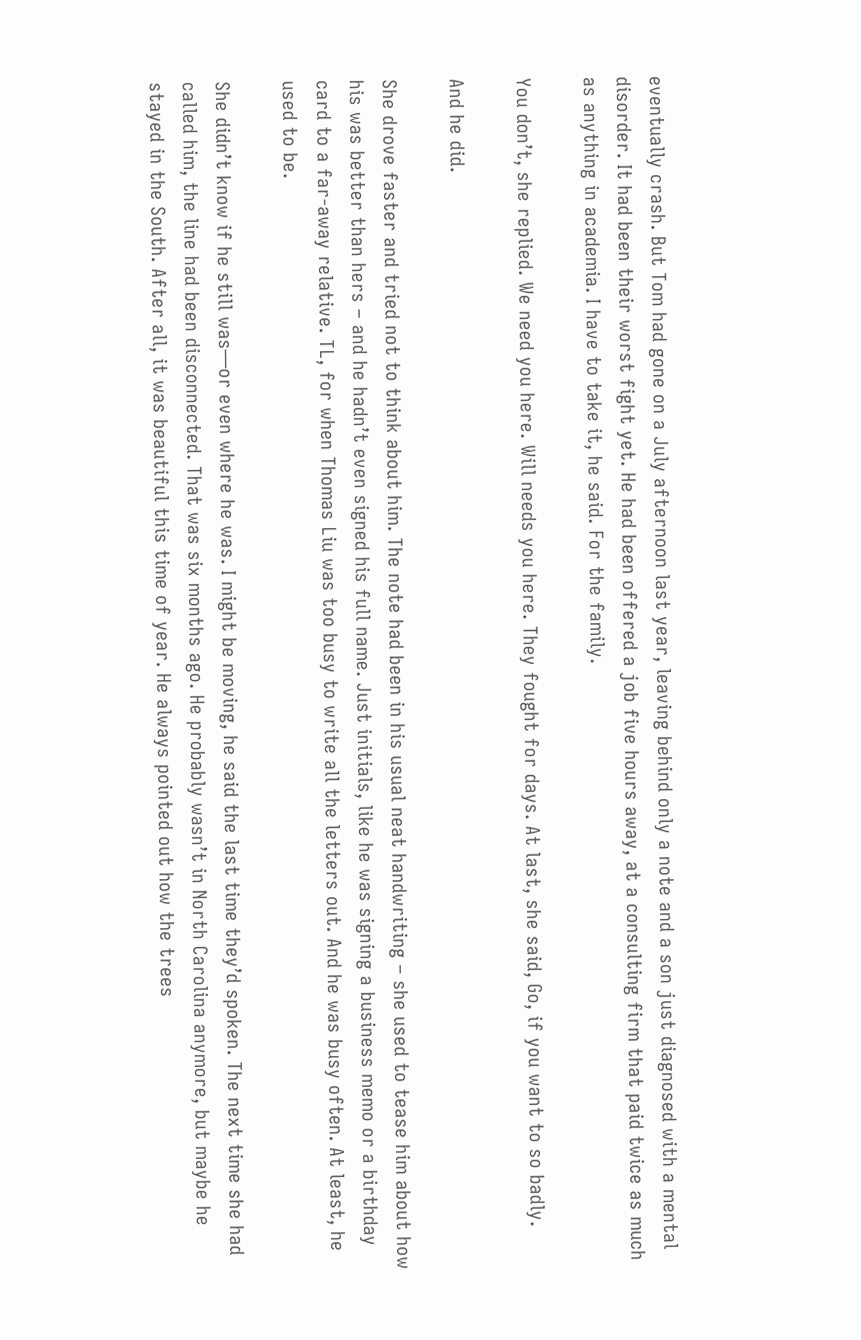eventually crash. But Tom had gone on a July afternoon last year, leaving behind only a note and a son just diagnosed with a mental disorder. It had been their worst fight yet. He had been offered a job five hours away, at a consulting firm that paid twice as much as anything in academia. I have to take it, he said. For the family.

You don’t, she replied. We need you here. Will needs you here. They fought for days. At last, she said, Go, if you want to so badly.

And he did.

She drove faster and tried not to think about him. The note had been in his usual neat handwriting – she used to tease him about how his was better than hers – and he hadn’t even signed his full name. Just initials, like he was signing a business memo or a birthday card to a far-away relative. TL, for when Thomas Liu was too busy to write all the letters out. And he was busy often. At least, he used to be.

She didn’t know if he still was—or even where he was. I might be moving, he said the last time they’d spoken. The next time she had called him, the line had been disconnected. That was six months ago. He probably wasn’t in North Carolina anymore, but maybe he stayed in the South. After all, it was beautiful this time of year. He always pointed out how the trees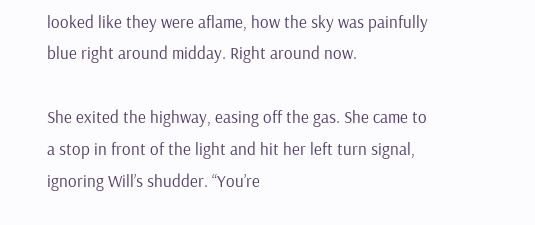looked like they were aflame, how the sky was painfully blue right around midday. Right around now.

She exited the highway, easing off the gas. She came to a stop in front of the light and hit her left turn signal, ignoring Will’s shudder. “You’re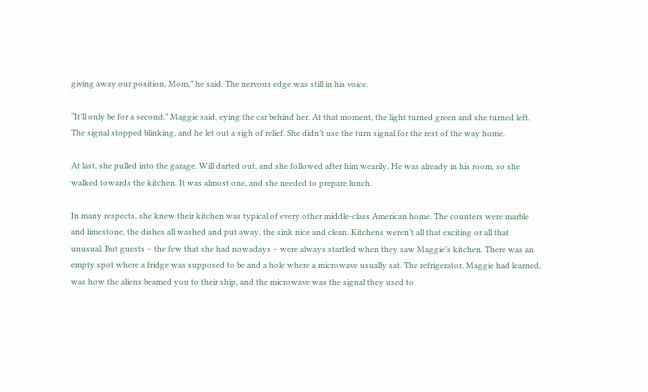giving away our position, Mom,” he said. The nervous edge was still in his voice.

“It’ll only be for a second,” Maggie said, eying the car behind her. At that moment, the light turned green and she turned left. The signal stopped blinking, and he let out a sigh of relief. She didn’t use the turn signal for the rest of the way home.

At last, she pulled into the garage. Will darted out, and she followed after him wearily. He was already in his room, so she walked towards the kitchen. It was almost one, and she needed to prepare lunch.

In many respects, she knew their kitchen was typical of every other middle-class American home. The counters were marble and limestone, the dishes all washed and put away, the sink nice and clean. Kitchens weren’t all that exciting or all that unusual. But guests – the few that she had nowadays – were always startled when they saw Maggie’s kitchen. There was an empty spot where a fridge was supposed to be and a hole where a microwave usually sat. The refrigerator, Maggie had learned, was how the aliens beamed you to their ship, and the microwave was the signal they used to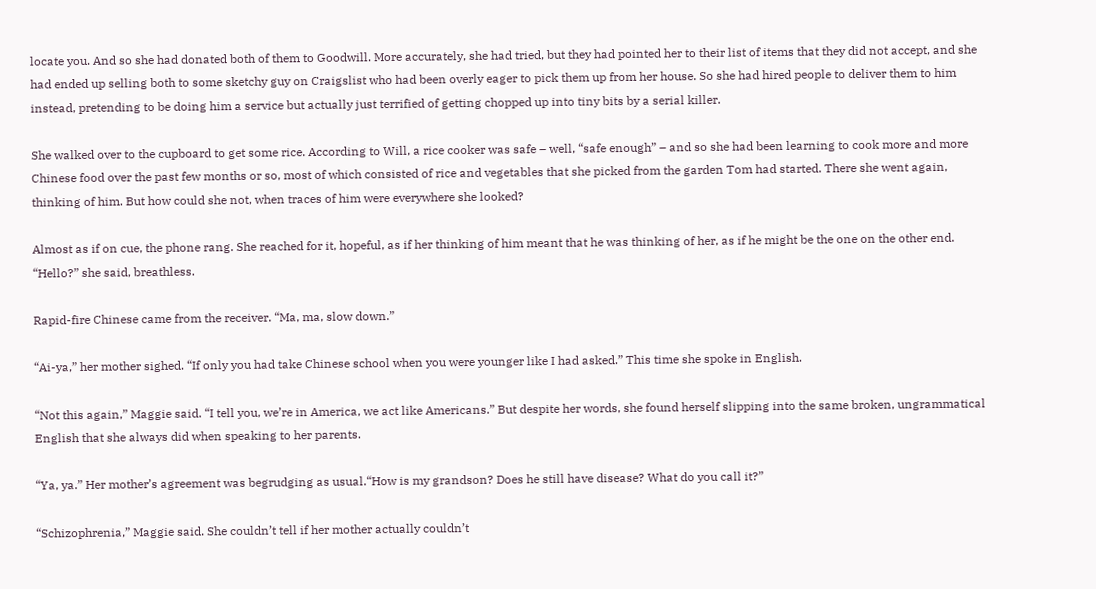locate you. And so she had donated both of them to Goodwill. More accurately, she had tried, but they had pointed her to their list of items that they did not accept, and she had ended up selling both to some sketchy guy on Craigslist who had been overly eager to pick them up from her house. So she had hired people to deliver them to him instead, pretending to be doing him a service but actually just terrified of getting chopped up into tiny bits by a serial killer.

She walked over to the cupboard to get some rice. According to Will, a rice cooker was safe – well, “safe enough” – and so she had been learning to cook more and more Chinese food over the past few months or so, most of which consisted of rice and vegetables that she picked from the garden Tom had started. There she went again, thinking of him. But how could she not, when traces of him were everywhere she looked?

Almost as if on cue, the phone rang. She reached for it, hopeful, as if her thinking of him meant that he was thinking of her, as if he might be the one on the other end. “Hello?” she said, breathless.

Rapid-fire Chinese came from the receiver. “Ma, ma, slow down.”

“Ai-ya,” her mother sighed. “If only you had take Chinese school when you were younger like I had asked.” This time she spoke in English.

“Not this again,” Maggie said. “I tell you, we’re in America, we act like Americans.” But despite her words, she found herself slipping into the same broken, ungrammatical English that she always did when speaking to her parents.

“Ya, ya.” Her mother’s agreement was begrudging as usual.“How is my grandson? Does he still have disease? What do you call it?”

“Schizophrenia,” Maggie said. She couldn’t tell if her mother actually couldn’t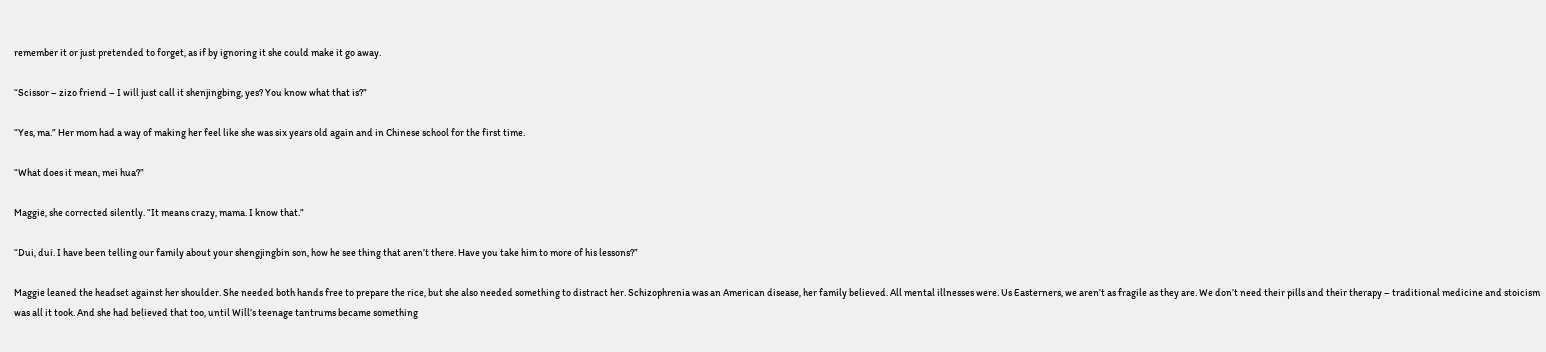remember it or just pretended to forget, as if by ignoring it she could make it go away.

“Scissor – zizo friend – I will just call it shenjingbing, yes? You know what that is?”

“Yes, ma.” Her mom had a way of making her feel like she was six years old again and in Chinese school for the first time.

“What does it mean, mei hua?”

Maggie, she corrected silently. “It means crazy, mama. I know that.”

“Dui, dui. I have been telling our family about your shengjingbin son, how he see thing that aren’t there. Have you take him to more of his lessons?”

Maggie leaned the headset against her shoulder. She needed both hands free to prepare the rice, but she also needed something to distract her. Schizophrenia was an American disease, her family believed. All mental illnesses were. Us Easterners, we aren’t as fragile as they are. We don’t need their pills and their therapy – traditional medicine and stoicism was all it took. And she had believed that too, until Will’s teenage tantrums became something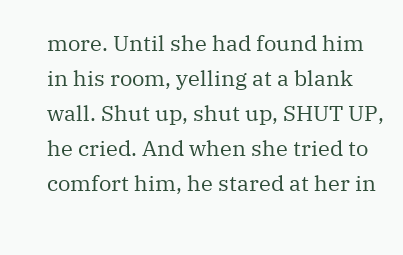more. Until she had found him in his room, yelling at a blank wall. Shut up, shut up, SHUT UP, he cried. And when she tried to comfort him, he stared at her in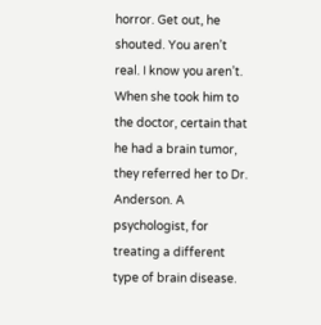horror. Get out, he shouted. You aren’t real. I know you aren’t.
When she took him to the doctor, certain that he had a brain tumor, they referred her to Dr. Anderson. A psychologist, for treating a different type of brain disease.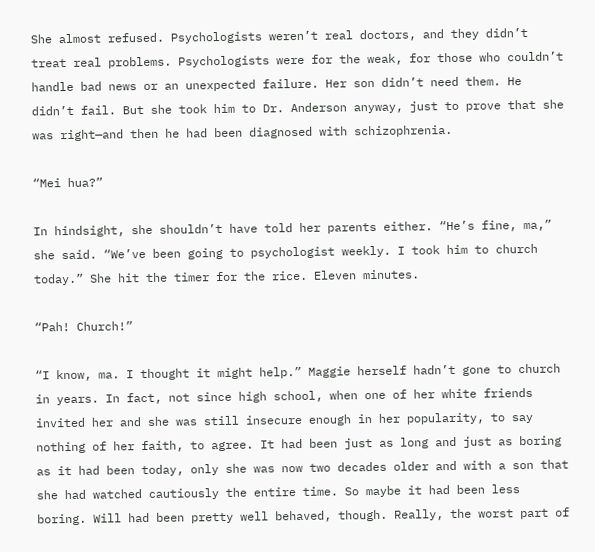She almost refused. Psychologists weren’t real doctors, and they didn’t treat real problems. Psychologists were for the weak, for those who couldn’t handle bad news or an unexpected failure. Her son didn’t need them. He didn’t fail. But she took him to Dr. Anderson anyway, just to prove that she was right—and then he had been diagnosed with schizophrenia.

“Mei hua?”

In hindsight, she shouldn’t have told her parents either. “He’s fine, ma,” she said. “We’ve been going to psychologist weekly. I took him to church today.” She hit the timer for the rice. Eleven minutes.

“Pah! Church!”

“I know, ma. I thought it might help.” Maggie herself hadn’t gone to church in years. In fact, not since high school, when one of her white friends invited her and she was still insecure enough in her popularity, to say nothing of her faith, to agree. It had been just as long and just as boring as it had been today, only she was now two decades older and with a son that she had watched cautiously the entire time. So maybe it had been less boring. Will had been pretty well behaved, though. Really, the worst part of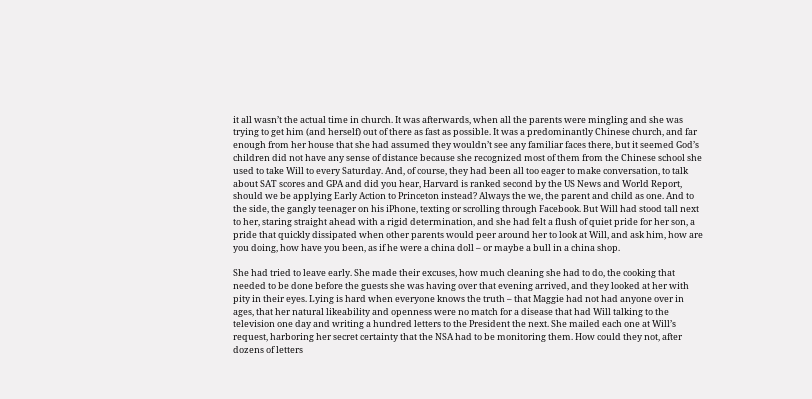it all wasn’t the actual time in church. It was afterwards, when all the parents were mingling and she was trying to get him (and herself) out of there as fast as possible. It was a predominantly Chinese church, and far enough from her house that she had assumed they wouldn’t see any familiar faces there, but it seemed God’s children did not have any sense of distance because she recognized most of them from the Chinese school she used to take Will to every Saturday. And, of course, they had been all too eager to make conversation, to talk about SAT scores and GPA and did you hear, Harvard is ranked second by the US News and World Report, should we be applying Early Action to Princeton instead? Always the we, the parent and child as one. And to the side, the gangly teenager on his iPhone, texting or scrolling through Facebook. But Will had stood tall next to her, staring straight ahead with a rigid determination, and she had felt a flush of quiet pride for her son, a pride that quickly dissipated when other parents would peer around her to look at Will, and ask him, how are you doing, how have you been, as if he were a china doll – or maybe a bull in a china shop.

She had tried to leave early. She made their excuses, how much cleaning she had to do, the cooking that needed to be done before the guests she was having over that evening arrived, and they looked at her with pity in their eyes. Lying is hard when everyone knows the truth – that Maggie had not had anyone over in ages, that her natural likeability and openness were no match for a disease that had Will talking to the television one day and writing a hundred letters to the President the next. She mailed each one at Will’s request, harboring her secret certainty that the NSA had to be monitoring them. How could they not, after dozens of letters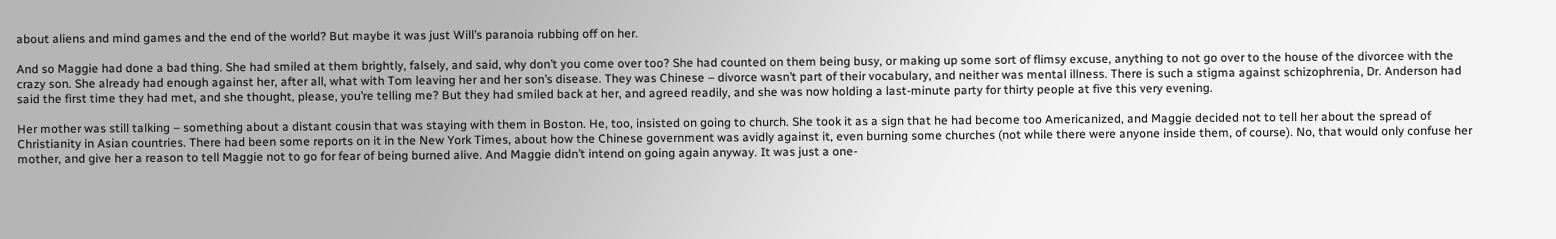about aliens and mind games and the end of the world? But maybe it was just Will’s paranoia rubbing off on her.

And so Maggie had done a bad thing. She had smiled at them brightly, falsely, and said, why don’t you come over too? She had counted on them being busy, or making up some sort of flimsy excuse, anything to not go over to the house of the divorcee with the crazy son. She already had enough against her, after all, what with Tom leaving her and her son’s disease. They was Chinese – divorce wasn’t part of their vocabulary, and neither was mental illness. There is such a stigma against schizophrenia, Dr. Anderson had said the first time they had met, and she thought, please, you’re telling me? But they had smiled back at her, and agreed readily, and she was now holding a last-minute party for thirty people at five this very evening.

Her mother was still talking – something about a distant cousin that was staying with them in Boston. He, too, insisted on going to church. She took it as a sign that he had become too Americanized, and Maggie decided not to tell her about the spread of Christianity in Asian countries. There had been some reports on it in the New York Times, about how the Chinese government was avidly against it, even burning some churches (not while there were anyone inside them, of course). No, that would only confuse her mother, and give her a reason to tell Maggie not to go for fear of being burned alive. And Maggie didn’t intend on going again anyway. It was just a one-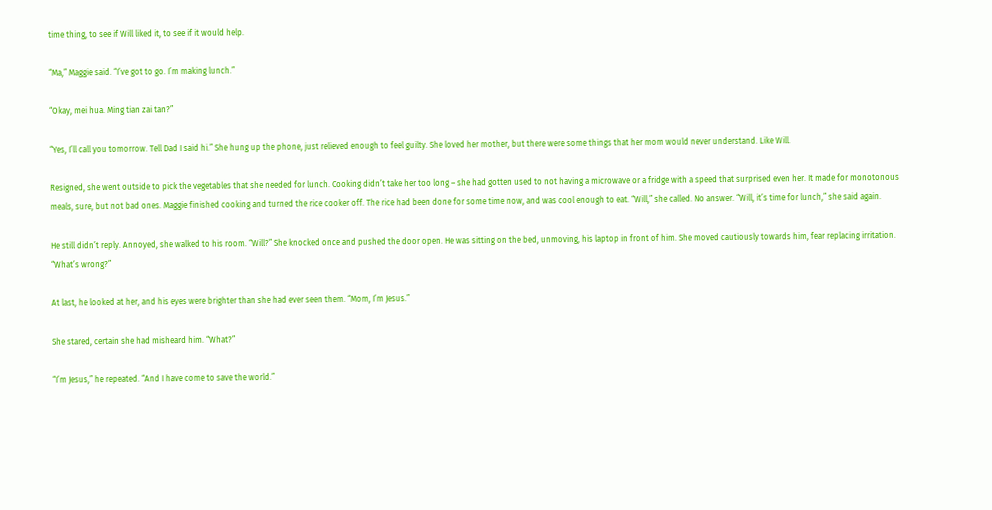time thing, to see if Will liked it, to see if it would help.

“Ma,” Maggie said. “I’ve got to go. I’m making lunch.”

“Okay, mei hua. Ming tian zai tan?”

“Yes, I’ll call you tomorrow. Tell Dad I said hi.” She hung up the phone, just relieved enough to feel guilty. She loved her mother, but there were some things that her mom would never understand. Like Will.

Resigned, she went outside to pick the vegetables that she needed for lunch. Cooking didn’t take her too long – she had gotten used to not having a microwave or a fridge with a speed that surprised even her. It made for monotonous meals, sure, but not bad ones. Maggie finished cooking and turned the rice cooker off. The rice had been done for some time now, and was cool enough to eat. “Will,” she called. No answer. “Will, it’s time for lunch,” she said again.

He still didn’t reply. Annoyed, she walked to his room. “Will?” She knocked once and pushed the door open. He was sitting on the bed, unmoving, his laptop in front of him. She moved cautiously towards him, fear replacing irritation. “What’s wrong?”

At last, he looked at her, and his eyes were brighter than she had ever seen them. “Mom, I’m Jesus.”

She stared, certain she had misheard him. “What?”

“I’m Jesus,” he repeated. “And I have come to save the world.”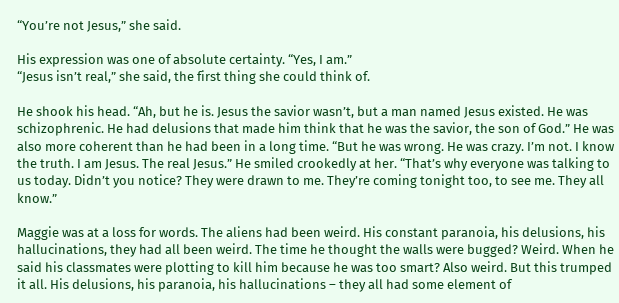“You’re not Jesus,” she said.

His expression was one of absolute certainty. “Yes, I am.”
“Jesus isn’t real,” she said, the first thing she could think of.

He shook his head. “Ah, but he is. Jesus the savior wasn’t, but a man named Jesus existed. He was schizophrenic. He had delusions that made him think that he was the savior, the son of God.” He was also more coherent than he had been in a long time. “But he was wrong. He was crazy. I’m not. I know the truth. I am Jesus. The real Jesus.” He smiled crookedly at her. “That’s why everyone was talking to us today. Didn’t you notice? They were drawn to me. They’re coming tonight too, to see me. They all know.”

Maggie was at a loss for words. The aliens had been weird. His constant paranoia, his delusions, his hallucinations, they had all been weird. The time he thought the walls were bugged? Weird. When he said his classmates were plotting to kill him because he was too smart? Also weird. But this trumped it all. His delusions, his paranoia, his hallucinations – they all had some element of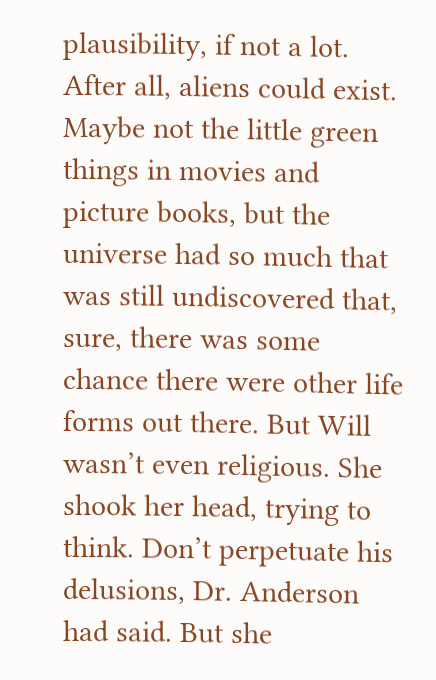plausibility, if not a lot. After all, aliens could exist. Maybe not the little green things in movies and picture books, but the universe had so much that was still undiscovered that, sure, there was some chance there were other life forms out there. But Will wasn’t even religious. She shook her head, trying to think. Don’t perpetuate his delusions, Dr. Anderson had said. But she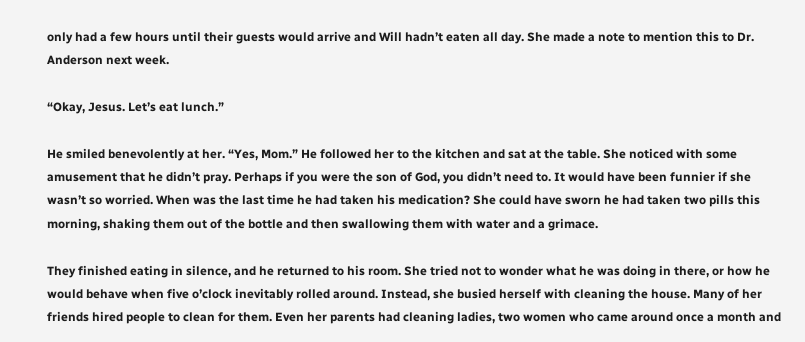only had a few hours until their guests would arrive and Will hadn’t eaten all day. She made a note to mention this to Dr. Anderson next week.

“Okay, Jesus. Let’s eat lunch.”

He smiled benevolently at her. “Yes, Mom.” He followed her to the kitchen and sat at the table. She noticed with some amusement that he didn’t pray. Perhaps if you were the son of God, you didn’t need to. It would have been funnier if she wasn’t so worried. When was the last time he had taken his medication? She could have sworn he had taken two pills this morning, shaking them out of the bottle and then swallowing them with water and a grimace.

They finished eating in silence, and he returned to his room. She tried not to wonder what he was doing in there, or how he would behave when five o’clock inevitably rolled around. Instead, she busied herself with cleaning the house. Many of her friends hired people to clean for them. Even her parents had cleaning ladies, two women who came around once a month and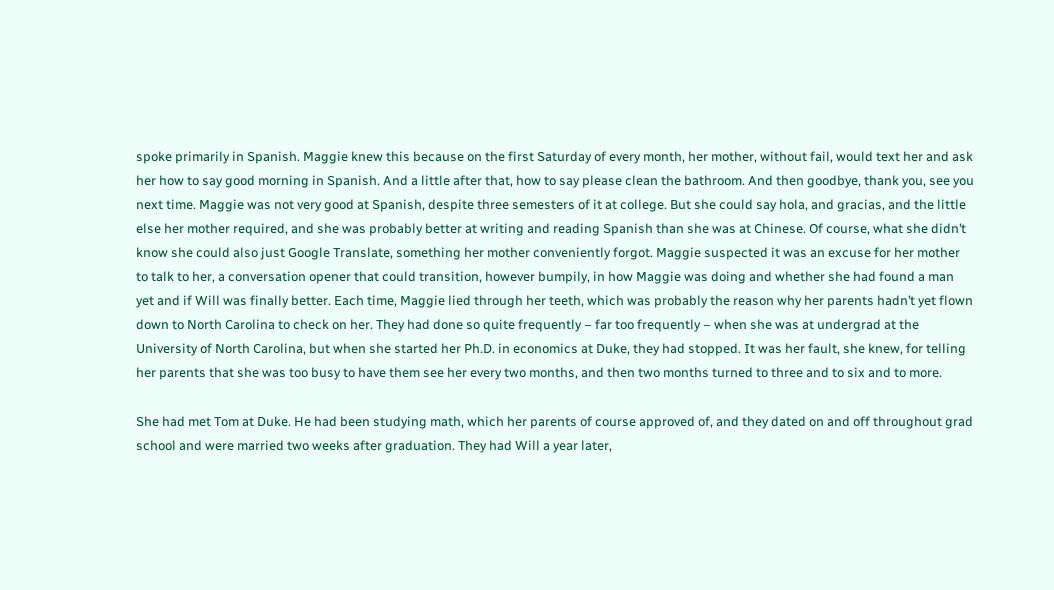spoke primarily in Spanish. Maggie knew this because on the first Saturday of every month, her mother, without fail, would text her and ask her how to say good morning in Spanish. And a little after that, how to say please clean the bathroom. And then goodbye, thank you, see you next time. Maggie was not very good at Spanish, despite three semesters of it at college. But she could say hola, and gracias, and the little else her mother required, and she was probably better at writing and reading Spanish than she was at Chinese. Of course, what she didn’t know she could also just Google Translate, something her mother conveniently forgot. Maggie suspected it was an excuse for her mother to talk to her, a conversation opener that could transition, however bumpily, in how Maggie was doing and whether she had found a man yet and if Will was finally better. Each time, Maggie lied through her teeth, which was probably the reason why her parents hadn’t yet flown down to North Carolina to check on her. They had done so quite frequently – far too frequently – when she was at undergrad at the University of North Carolina, but when she started her Ph.D. in economics at Duke, they had stopped. It was her fault, she knew, for telling her parents that she was too busy to have them see her every two months, and then two months turned to three and to six and to more.

She had met Tom at Duke. He had been studying math, which her parents of course approved of, and they dated on and off throughout grad school and were married two weeks after graduation. They had Will a year later,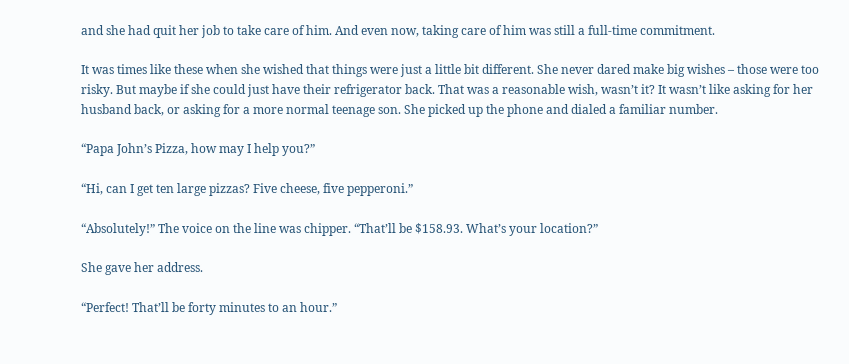and she had quit her job to take care of him. And even now, taking care of him was still a full-time commitment.

It was times like these when she wished that things were just a little bit different. She never dared make big wishes – those were too risky. But maybe if she could just have their refrigerator back. That was a reasonable wish, wasn’t it? It wasn’t like asking for her husband back, or asking for a more normal teenage son. She picked up the phone and dialed a familiar number.

“Papa John’s Pizza, how may I help you?”

“Hi, can I get ten large pizzas? Five cheese, five pepperoni.”

“Absolutely!” The voice on the line was chipper. “That’ll be $158.93. What’s your location?”

She gave her address.

“Perfect! That’ll be forty minutes to an hour.”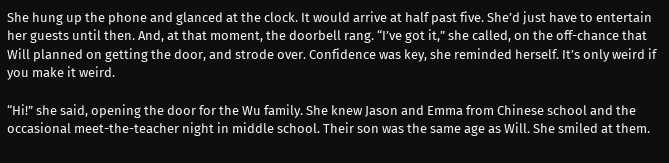She hung up the phone and glanced at the clock. It would arrive at half past five. She’d just have to entertain her guests until then. And, at that moment, the doorbell rang. “I’ve got it,” she called, on the off-chance that Will planned on getting the door, and strode over. Confidence was key, she reminded herself. It’s only weird if you make it weird.

“Hi!” she said, opening the door for the Wu family. She knew Jason and Emma from Chinese school and the occasional meet-the-teacher night in middle school. Their son was the same age as Will. She smiled at them.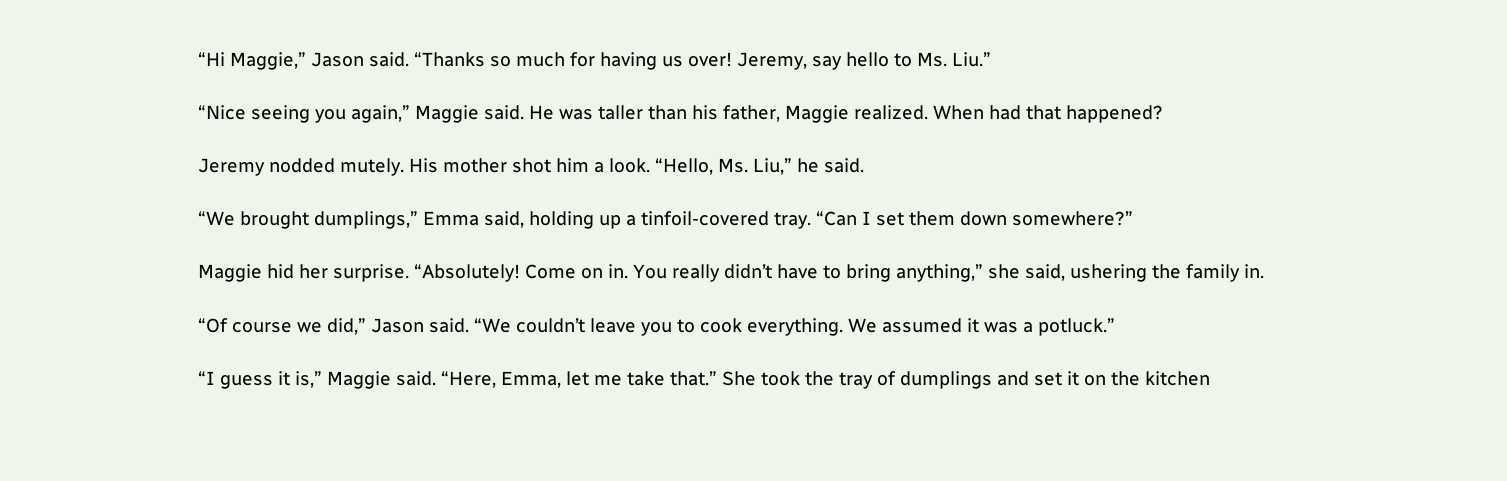“Hi Maggie,” Jason said. “Thanks so much for having us over! Jeremy, say hello to Ms. Liu.”

“Nice seeing you again,” Maggie said. He was taller than his father, Maggie realized. When had that happened?

Jeremy nodded mutely. His mother shot him a look. “Hello, Ms. Liu,” he said.

“We brought dumplings,” Emma said, holding up a tinfoil-covered tray. “Can I set them down somewhere?”

Maggie hid her surprise. “Absolutely! Come on in. You really didn’t have to bring anything,” she said, ushering the family in.

“Of course we did,” Jason said. “We couldn’t leave you to cook everything. We assumed it was a potluck.”

“I guess it is,” Maggie said. “Here, Emma, let me take that.” She took the tray of dumplings and set it on the kitchen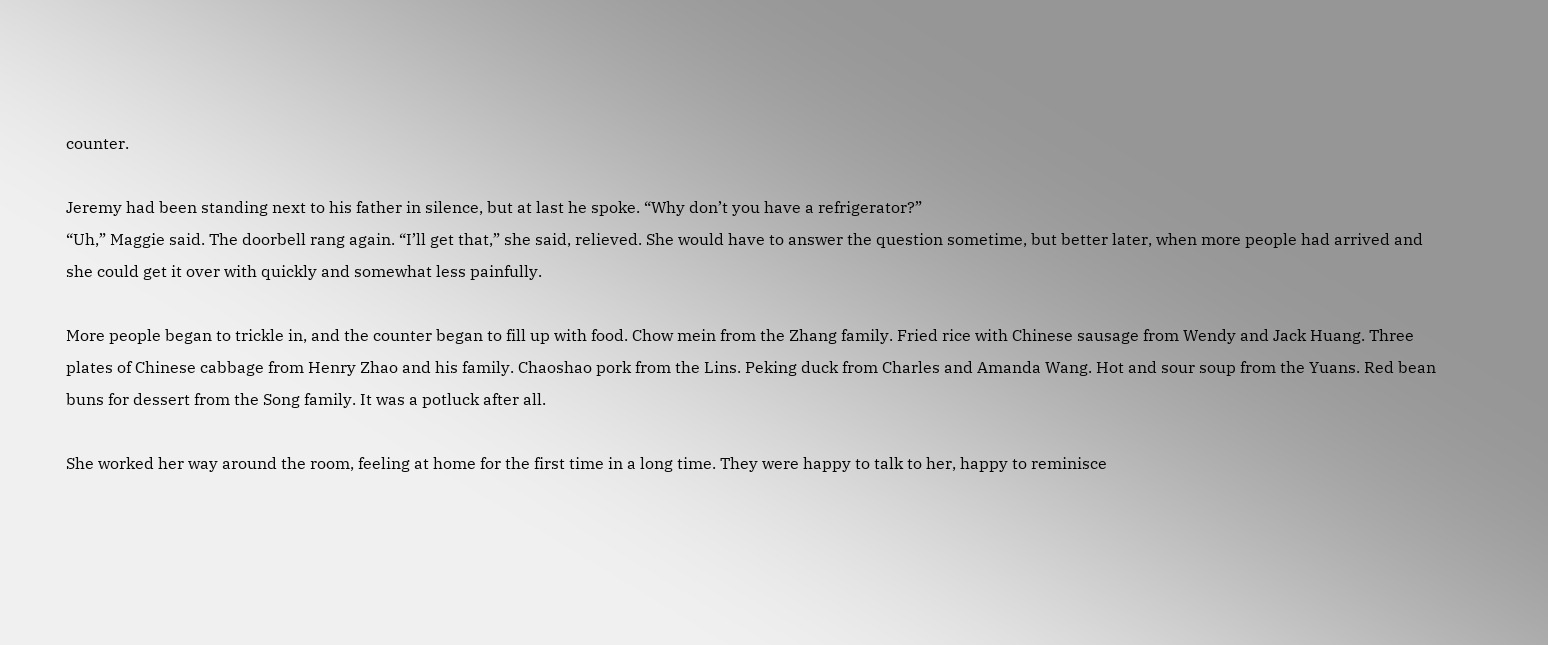counter.

Jeremy had been standing next to his father in silence, but at last he spoke. “Why don’t you have a refrigerator?”
“Uh,” Maggie said. The doorbell rang again. “I’ll get that,” she said, relieved. She would have to answer the question sometime, but better later, when more people had arrived and she could get it over with quickly and somewhat less painfully.

More people began to trickle in, and the counter began to fill up with food. Chow mein from the Zhang family. Fried rice with Chinese sausage from Wendy and Jack Huang. Three plates of Chinese cabbage from Henry Zhao and his family. Chaoshao pork from the Lins. Peking duck from Charles and Amanda Wang. Hot and sour soup from the Yuans. Red bean buns for dessert from the Song family. It was a potluck after all.

She worked her way around the room, feeling at home for the first time in a long time. They were happy to talk to her, happy to reminisce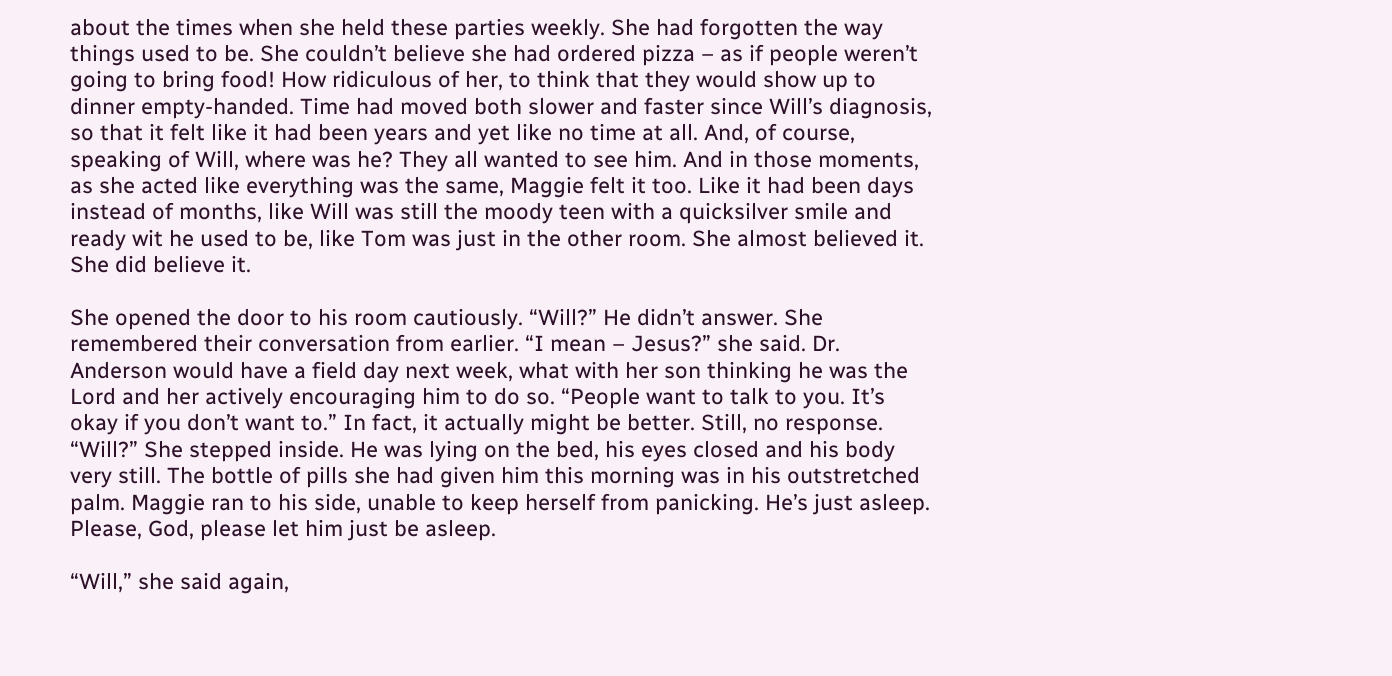about the times when she held these parties weekly. She had forgotten the way things used to be. She couldn’t believe she had ordered pizza – as if people weren’t going to bring food! How ridiculous of her, to think that they would show up to dinner empty-handed. Time had moved both slower and faster since Will’s diagnosis, so that it felt like it had been years and yet like no time at all. And, of course, speaking of Will, where was he? They all wanted to see him. And in those moments, as she acted like everything was the same, Maggie felt it too. Like it had been days instead of months, like Will was still the moody teen with a quicksilver smile and ready wit he used to be, like Tom was just in the other room. She almost believed it. She did believe it.

She opened the door to his room cautiously. “Will?” He didn’t answer. She remembered their conversation from earlier. “I mean – Jesus?” she said. Dr. Anderson would have a field day next week, what with her son thinking he was the Lord and her actively encouraging him to do so. “People want to talk to you. It’s okay if you don’t want to.” In fact, it actually might be better. Still, no response. “Will?” She stepped inside. He was lying on the bed, his eyes closed and his body very still. The bottle of pills she had given him this morning was in his outstretched palm. Maggie ran to his side, unable to keep herself from panicking. He’s just asleep. Please, God, please let him just be asleep.

“Will,” she said again,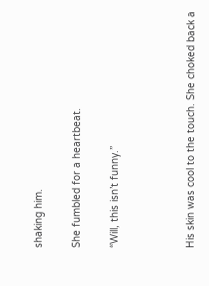shaking him.

She fumbled for a heartbeat.

“Will, this isn’t funny.”



His skin was cool to the touch. She choked back a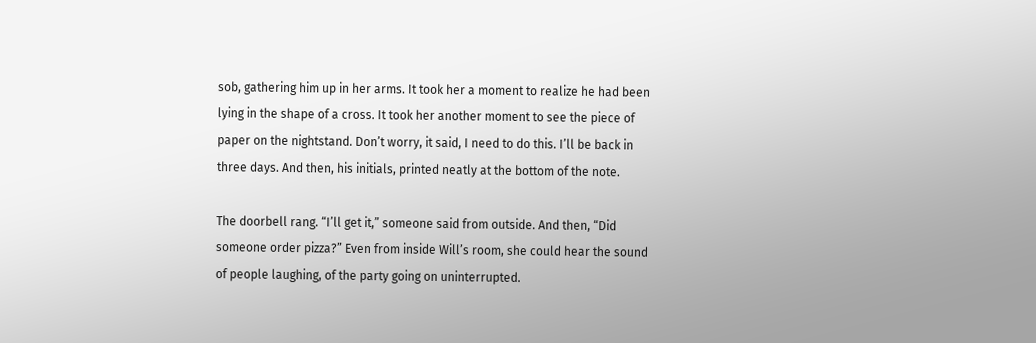sob, gathering him up in her arms. It took her a moment to realize he had been lying in the shape of a cross. It took her another moment to see the piece of paper on the nightstand. Don’t worry, it said, I need to do this. I’ll be back in three days. And then, his initials, printed neatly at the bottom of the note.

The doorbell rang. “I’ll get it,” someone said from outside. And then, “Did someone order pizza?” Even from inside Will’s room, she could hear the sound of people laughing, of the party going on uninterrupted.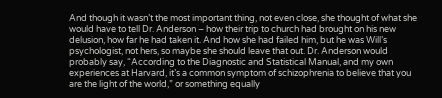And though it wasn’t the most important thing, not even close, she thought of what she would have to tell Dr. Anderson – how their trip to church had brought on his new delusion, how far he had taken it. And how she had failed him, but he was Will’s psychologist, not hers, so maybe she should leave that out. Dr. Anderson would probably say, “According to the Diagnostic and Statistical Manual, and my own experiences at Harvard, it’s a common symptom of schizophrenia to believe that you are the light of the world,” or something equally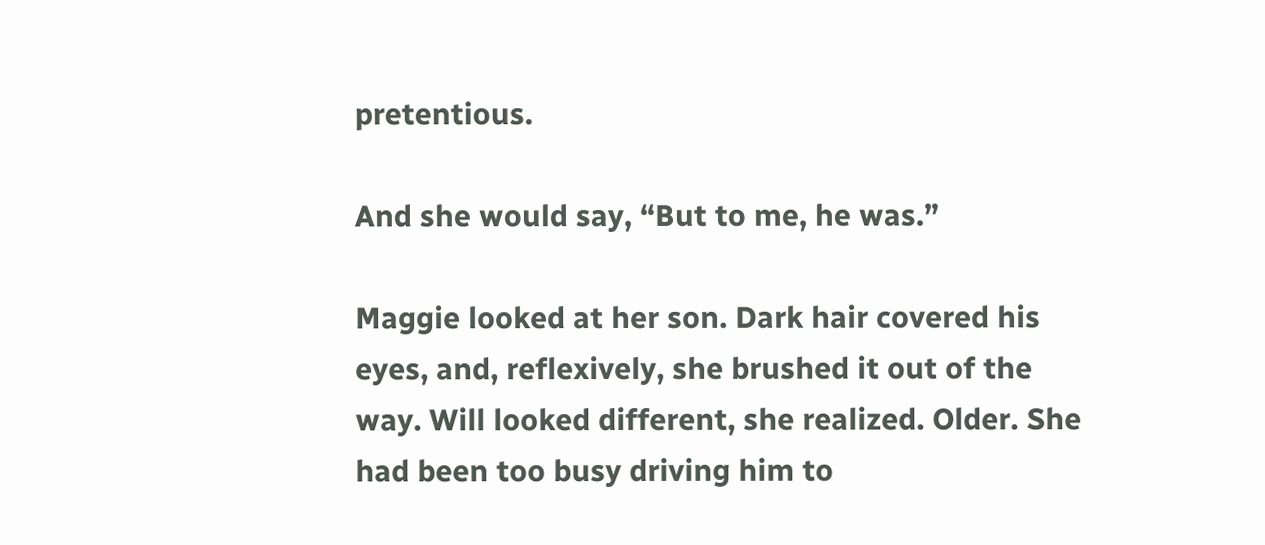pretentious.

And she would say, “But to me, he was.”

Maggie looked at her son. Dark hair covered his eyes, and, reflexively, she brushed it out of the way. Will looked different, she realized. Older. She had been too busy driving him to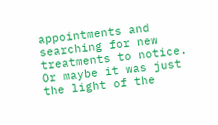appointments and searching for new treatments to notice. Or maybe it was just the light of the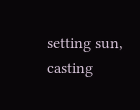setting sun, casting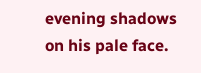evening shadows on his pale face.